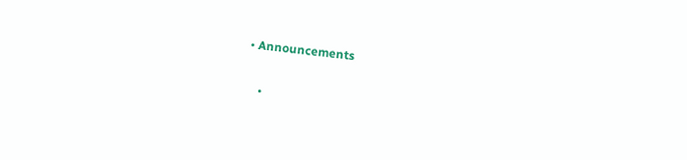• Announcements

    •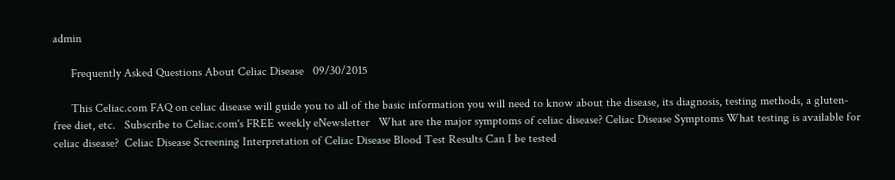admin

      Frequently Asked Questions About Celiac Disease   09/30/2015

      This Celiac.com FAQ on celiac disease will guide you to all of the basic information you will need to know about the disease, its diagnosis, testing methods, a gluten-free diet, etc.   Subscribe to Celiac.com's FREE weekly eNewsletter   What are the major symptoms of celiac disease? Celiac Disease Symptoms What testing is available for celiac disease?  Celiac Disease Screening Interpretation of Celiac Disease Blood Test Results Can I be tested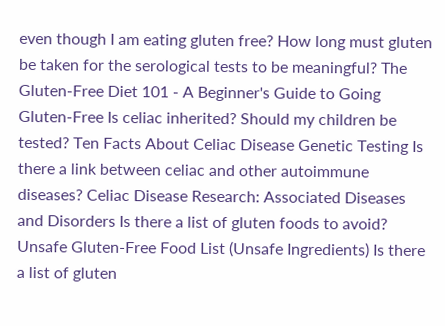even though I am eating gluten free? How long must gluten be taken for the serological tests to be meaningful? The Gluten-Free Diet 101 - A Beginner's Guide to Going Gluten-Free Is celiac inherited? Should my children be tested? Ten Facts About Celiac Disease Genetic Testing Is there a link between celiac and other autoimmune diseases? Celiac Disease Research: Associated Diseases and Disorders Is there a list of gluten foods to avoid? Unsafe Gluten-Free Food List (Unsafe Ingredients) Is there a list of gluten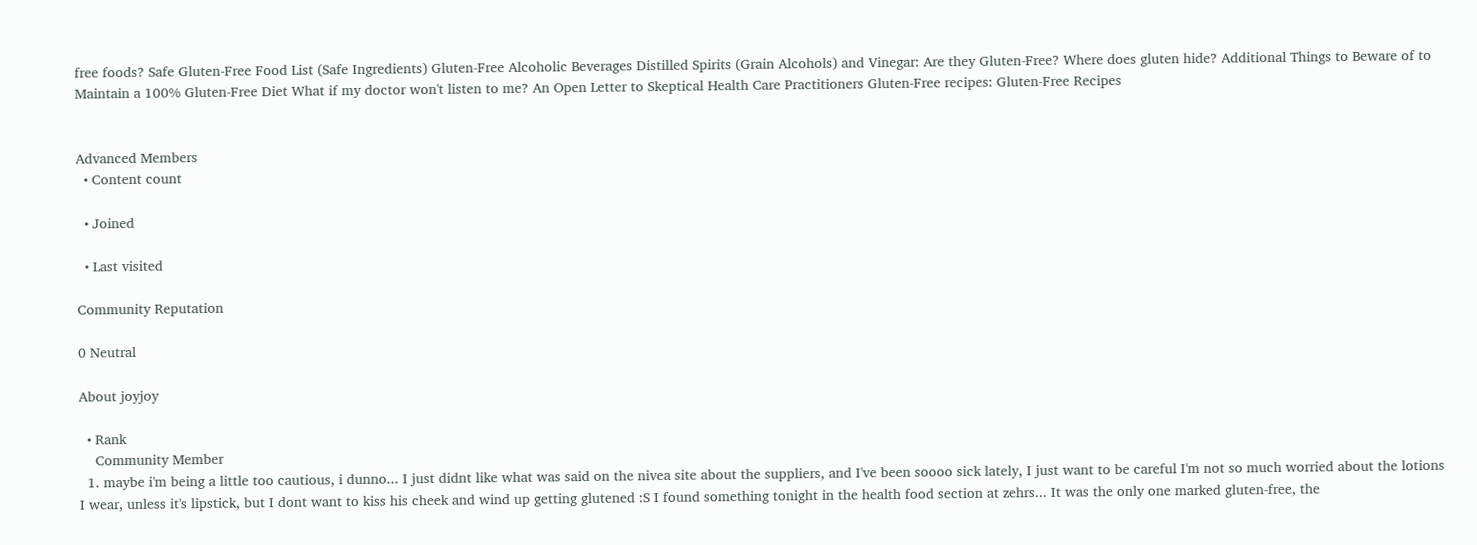free foods? Safe Gluten-Free Food List (Safe Ingredients) Gluten-Free Alcoholic Beverages Distilled Spirits (Grain Alcohols) and Vinegar: Are they Gluten-Free? Where does gluten hide? Additional Things to Beware of to Maintain a 100% Gluten-Free Diet What if my doctor won't listen to me? An Open Letter to Skeptical Health Care Practitioners Gluten-Free recipes: Gluten-Free Recipes


Advanced Members
  • Content count

  • Joined

  • Last visited

Community Reputation

0 Neutral

About joyjoy

  • Rank
    Community Member
  1. maybe i'm being a little too cautious, i dunno... I just didnt like what was said on the nivea site about the suppliers, and I've been soooo sick lately, I just want to be careful I'm not so much worried about the lotions I wear, unless it's lipstick, but I dont want to kiss his cheek and wind up getting glutened :S I found something tonight in the health food section at zehrs... It was the only one marked gluten-free, the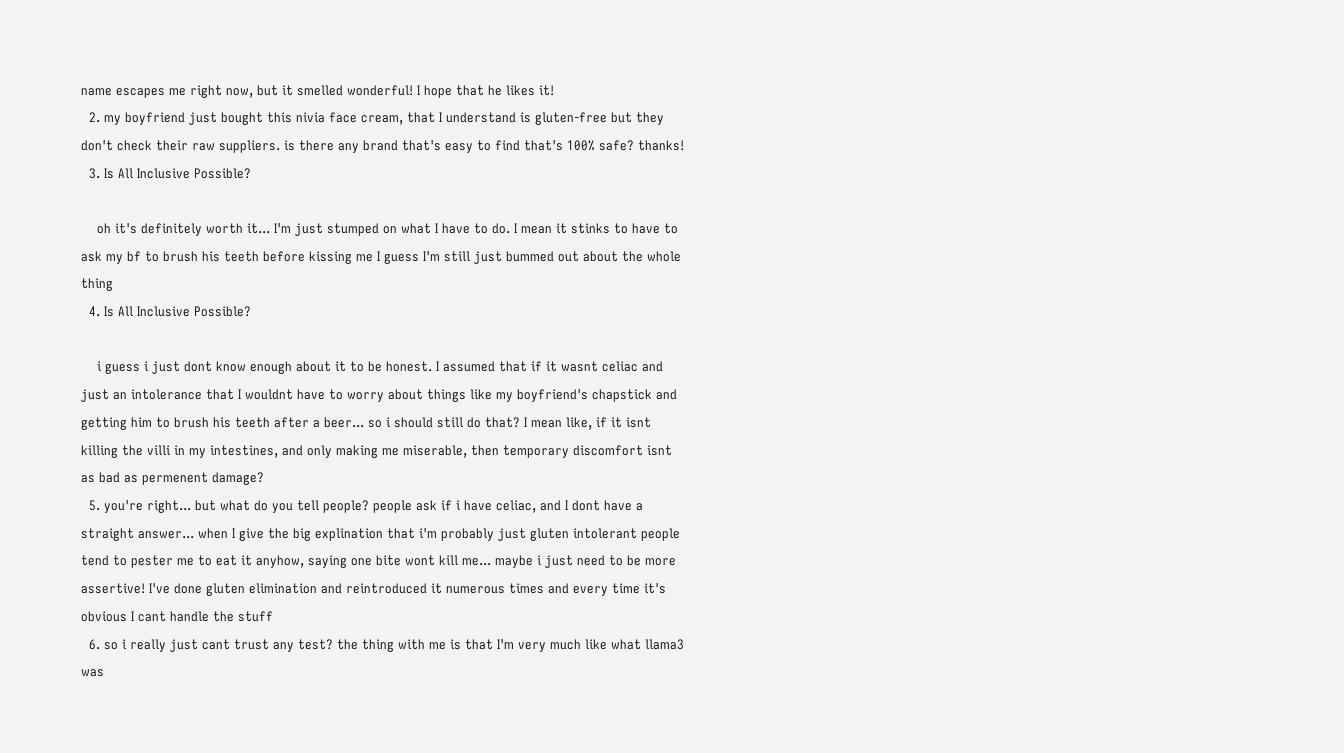name escapes me right now, but it smelled wonderful! I hope that he likes it!
  2. my boyfriend just bought this nivia face cream, that I understand is gluten-free but they don't check their raw suppliers. is there any brand that's easy to find that's 100% safe? thanks!
  3. Is All Inclusive Possible?

    oh it's definitely worth it... I'm just stumped on what I have to do. I mean it stinks to have to ask my bf to brush his teeth before kissing me I guess I'm still just bummed out about the whole thing
  4. Is All Inclusive Possible?

    i guess i just dont know enough about it to be honest. I assumed that if it wasnt celiac and just an intolerance that I wouldnt have to worry about things like my boyfriend's chapstick and getting him to brush his teeth after a beer... so i should still do that? I mean like, if it isnt killing the villi in my intestines, and only making me miserable, then temporary discomfort isnt as bad as permenent damage?
  5. you're right... but what do you tell people? people ask if i have celiac, and I dont have a straight answer... when I give the big explination that i'm probably just gluten intolerant people tend to pester me to eat it anyhow, saying one bite wont kill me... maybe i just need to be more assertive! I've done gluten elimination and reintroduced it numerous times and every time it's obvious I cant handle the stuff
  6. so i really just cant trust any test? the thing with me is that I'm very much like what llama3 was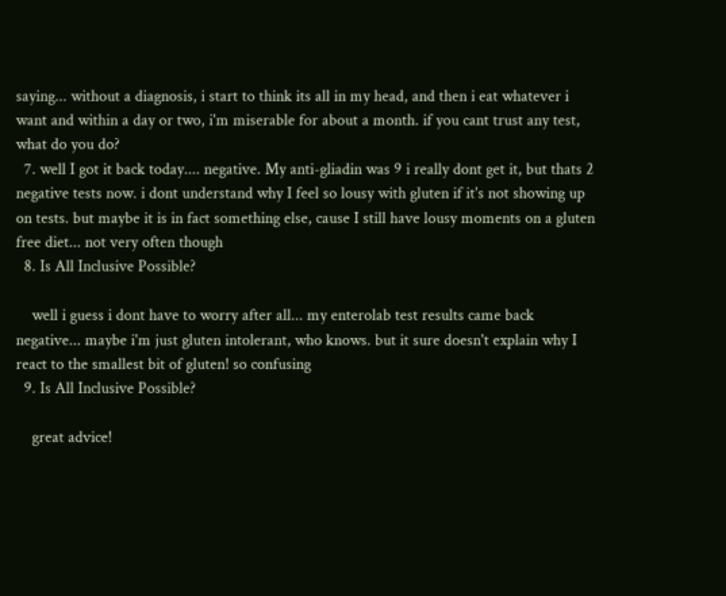saying... without a diagnosis, i start to think its all in my head, and then i eat whatever i want and within a day or two, i'm miserable for about a month. if you cant trust any test, what do you do?
  7. well I got it back today.... negative. My anti-gliadin was 9 i really dont get it, but thats 2 negative tests now. i dont understand why I feel so lousy with gluten if it's not showing up on tests. but maybe it is in fact something else, cause I still have lousy moments on a gluten free diet... not very often though
  8. Is All Inclusive Possible?

    well i guess i dont have to worry after all... my enterolab test results came back negative... maybe i'm just gluten intolerant, who knows. but it sure doesn't explain why I react to the smallest bit of gluten! so confusing
  9. Is All Inclusive Possible?

    great advice!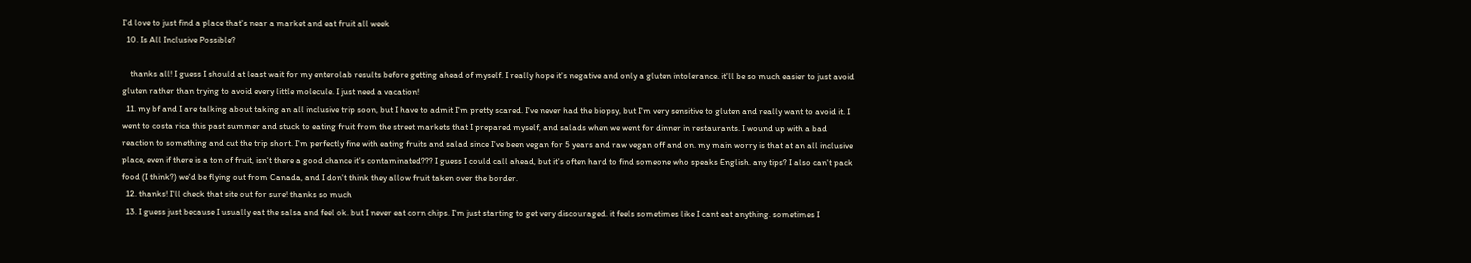I'd love to just find a place that's near a market and eat fruit all week
  10. Is All Inclusive Possible?

    thanks all! I guess I should at least wait for my enterolab results before getting ahead of myself. I really hope it's negative and only a gluten intolerance. it'll be so much easier to just avoid gluten rather than trying to avoid every little molecule. I just need a vacation!
  11. my bf and I are talking about taking an all inclusive trip soon, but I have to admit I'm pretty scared. I've never had the biopsy, but I'm very sensitive to gluten and really want to avoid it. I went to costa rica this past summer and stuck to eating fruit from the street markets that I prepared myself, and salads when we went for dinner in restaurants. I wound up with a bad reaction to something and cut the trip short. I'm perfectly fine with eating fruits and salad since I've been vegan for 5 years and raw vegan off and on. my main worry is that at an all inclusive place, even if there is a ton of fruit, isn't there a good chance it's contaminated??? I guess I could call ahead, but it's often hard to find someone who speaks English. any tips? I also can't pack food (I think?) we'd be flying out from Canada, and I don't think they allow fruit taken over the border.
  12. thanks! I'll check that site out for sure! thanks so much
  13. I guess just because I usually eat the salsa and feel ok. but I never eat corn chips. I'm just starting to get very discouraged. it feels sometimes like I cant eat anything. sometimes I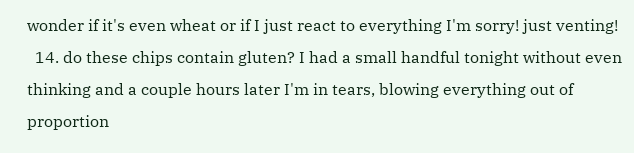wonder if it's even wheat or if I just react to everything I'm sorry! just venting!
  14. do these chips contain gluten? I had a small handful tonight without even thinking and a couple hours later I'm in tears, blowing everything out of proportion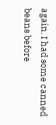again. I had some canned beans before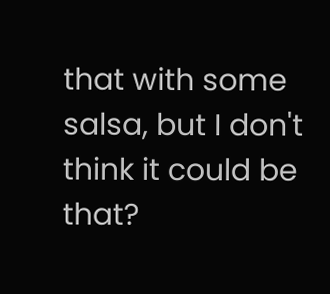that with some salsa, but I don't think it could be that?